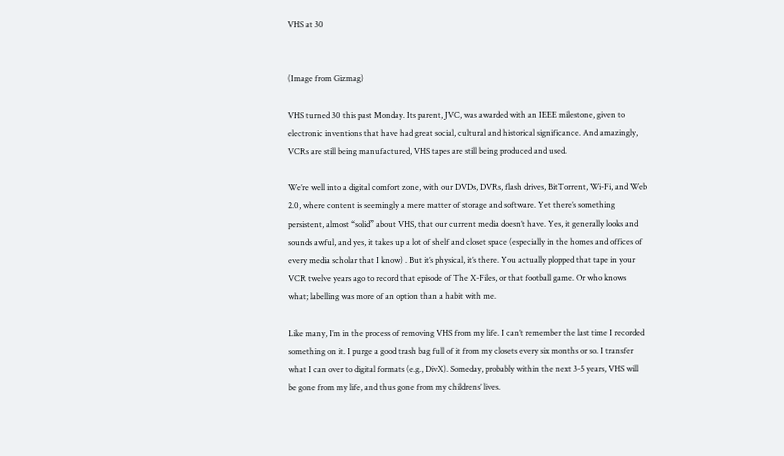VHS at 30


(Image from Gizmag)

VHS turned 30 this past Monday. Its parent, JVC, was awarded with an IEEE milestone, given to electronic inventions that have had great social, cultural and historical significance. And amazingly, VCRs are still being manufactured, VHS tapes are still being produced and used.

We’re well into a digital comfort zone, with our DVDs, DVRs, flash drives, BitTorrent, Wi-Fi, and Web 2.0, where content is seemingly a mere matter of storage and software. Yet there’s something persistent, almost “solid” about VHS, that our current media doesn’t have. Yes, it generally looks and sounds awful, and yes, it takes up a lot of shelf and closet space (especially in the homes and offices of every media scholar that I know) . But it’s physical, it’s there. You actually plopped that tape in your VCR twelve years ago to record that episode of The X-Files, or that football game. Or who knows what; labelling was more of an option than a habit with me.

Like many, I’m in the process of removing VHS from my life. I can’t remember the last time I recorded something on it. I purge a good trash bag full of it from my closets every six months or so. I transfer what I can over to digital formats (e.g., DivX). Someday, probably within the next 3-5 years, VHS will be gone from my life, and thus gone from my childrens’ lives.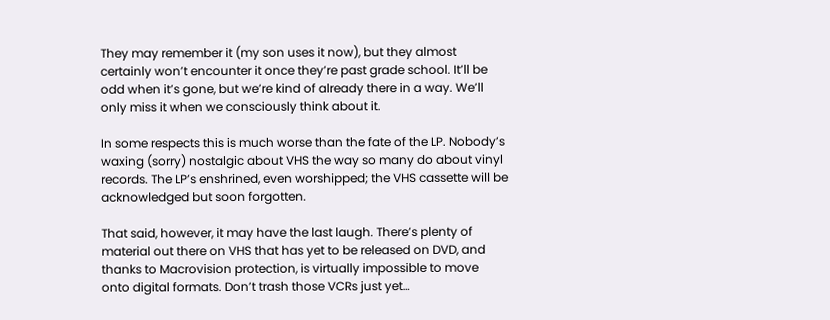They may remember it (my son uses it now), but they almost certainly won’t encounter it once they’re past grade school. It’ll be odd when it’s gone, but we’re kind of already there in a way. We’ll only miss it when we consciously think about it.

In some respects this is much worse than the fate of the LP. Nobody’s waxing (sorry) nostalgic about VHS the way so many do about vinyl records. The LP’s enshrined, even worshipped; the VHS cassette will be acknowledged but soon forgotten.

That said, however, it may have the last laugh. There’s plenty of material out there on VHS that has yet to be released on DVD, and thanks to Macrovision protection, is virtually impossible to move onto digital formats. Don’t trash those VCRs just yet…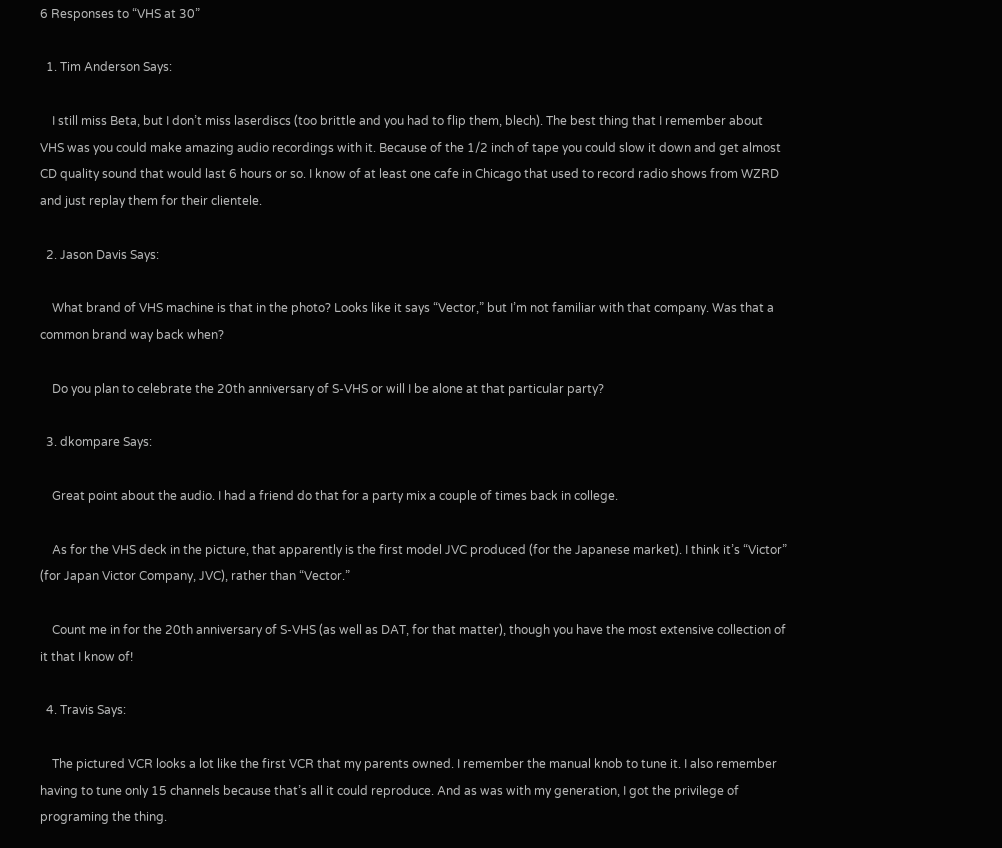6 Responses to “VHS at 30”

  1. Tim Anderson Says:

    I still miss Beta, but I don’t miss laserdiscs (too brittle and you had to flip them, blech). The best thing that I remember about VHS was you could make amazing audio recordings with it. Because of the 1/2 inch of tape you could slow it down and get almost CD quality sound that would last 6 hours or so. I know of at least one cafe in Chicago that used to record radio shows from WZRD and just replay them for their clientele.

  2. Jason Davis Says:

    What brand of VHS machine is that in the photo? Looks like it says “Vector,” but I’m not familiar with that company. Was that a common brand way back when?

    Do you plan to celebrate the 20th anniversary of S-VHS or will I be alone at that particular party?

  3. dkompare Says:

    Great point about the audio. I had a friend do that for a party mix a couple of times back in college.

    As for the VHS deck in the picture, that apparently is the first model JVC produced (for the Japanese market). I think it’s “Victor” (for Japan Victor Company, JVC), rather than “Vector.”

    Count me in for the 20th anniversary of S-VHS (as well as DAT, for that matter), though you have the most extensive collection of it that I know of!

  4. Travis Says:

    The pictured VCR looks a lot like the first VCR that my parents owned. I remember the manual knob to tune it. I also remember having to tune only 15 channels because that’s all it could reproduce. And as was with my generation, I got the privilege of programing the thing.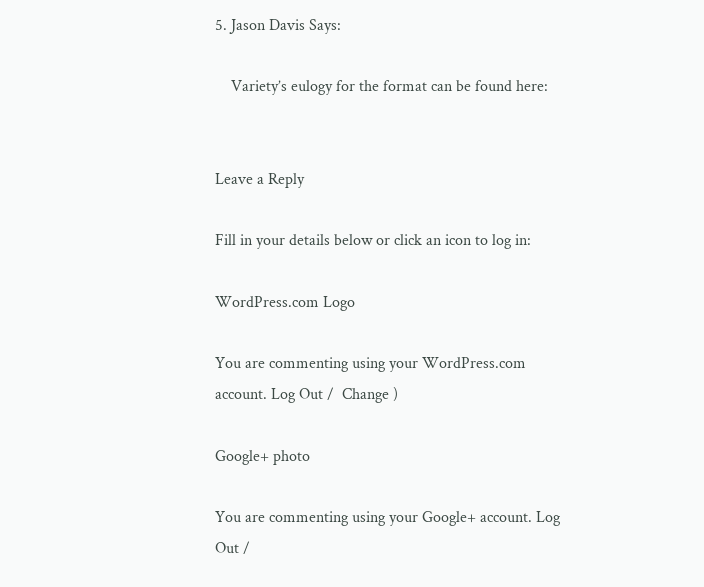5. Jason Davis Says:

    Variety’s eulogy for the format can be found here:


Leave a Reply

Fill in your details below or click an icon to log in:

WordPress.com Logo

You are commenting using your WordPress.com account. Log Out /  Change )

Google+ photo

You are commenting using your Google+ account. Log Out /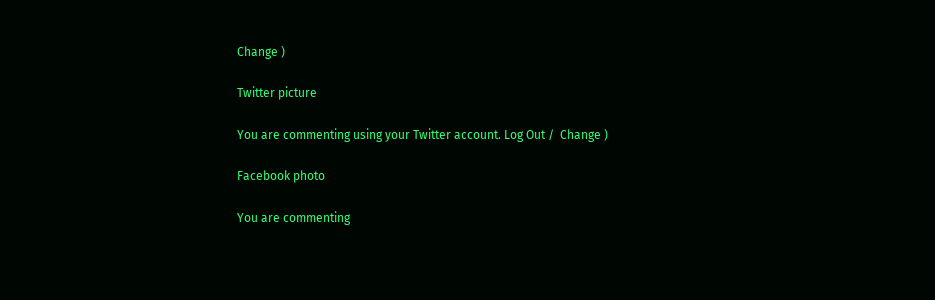Change )

Twitter picture

You are commenting using your Twitter account. Log Out /  Change )

Facebook photo

You are commenting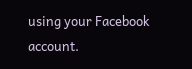using your Facebook account.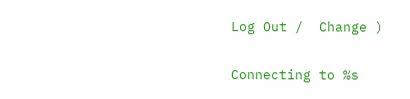Log Out /  Change )


Connecting to %s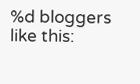%d bloggers like this: